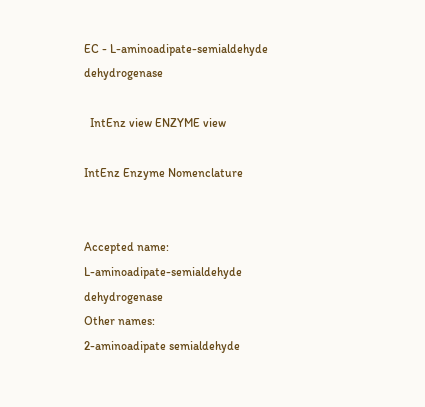EC - L-aminoadipate-semialdehyde dehydrogenase

  IntEnz view ENZYME view

IntEnz Enzyme Nomenclature


Accepted name:
L-aminoadipate-semialdehyde dehydrogenase
Other names:
2-aminoadipate semialdehyde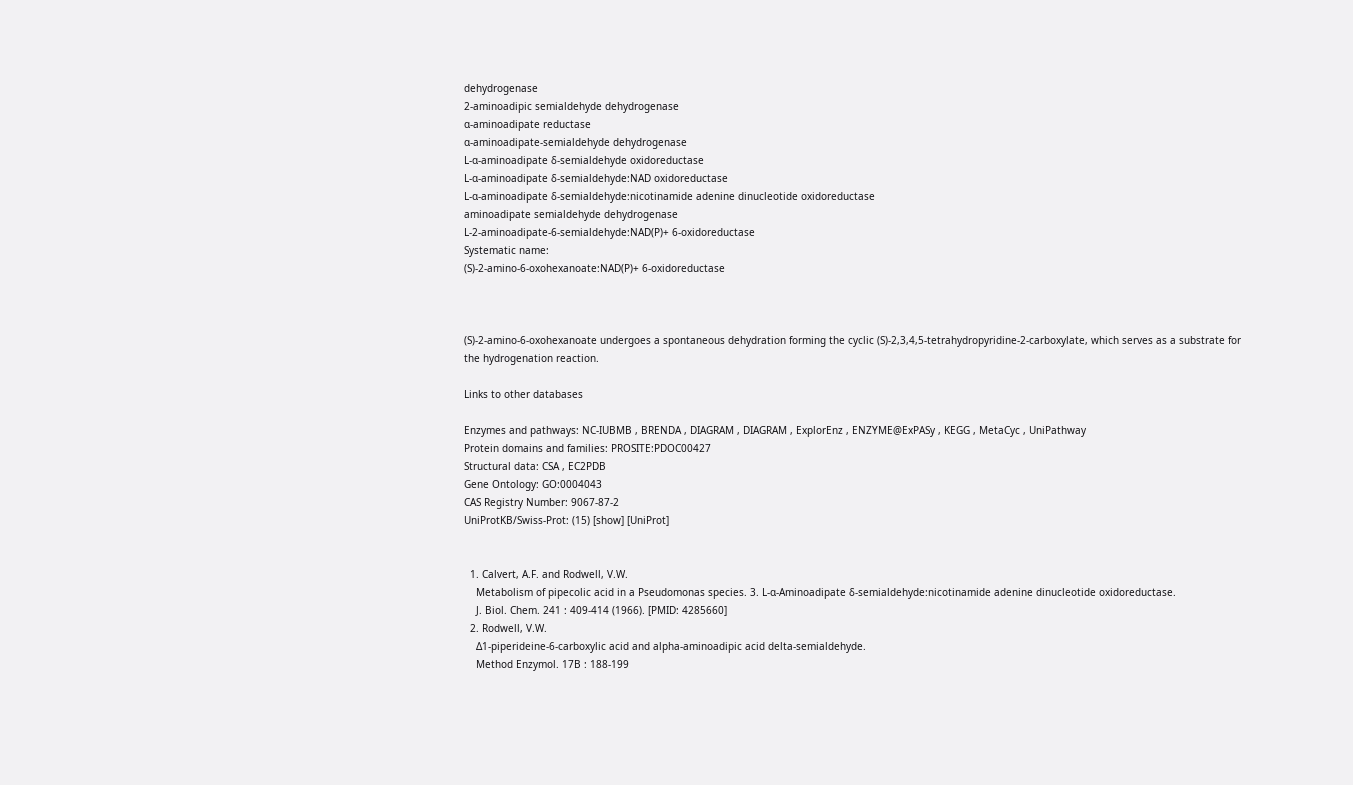dehydrogenase
2-aminoadipic semialdehyde dehydrogenase
α-aminoadipate reductase
α-aminoadipate-semialdehyde dehydrogenase
L-α-aminoadipate δ-semialdehyde oxidoreductase
L-α-aminoadipate δ-semialdehyde:NAD oxidoreductase
L-α-aminoadipate δ-semialdehyde:nicotinamide adenine dinucleotide oxidoreductase
aminoadipate semialdehyde dehydrogenase
L-2-aminoadipate-6-semialdehyde:NAD(P)+ 6-oxidoreductase
Systematic name:
(S)-2-amino-6-oxohexanoate:NAD(P)+ 6-oxidoreductase



(S)-2-amino-6-oxohexanoate undergoes a spontaneous dehydration forming the cyclic (S)-2,3,4,5-tetrahydropyridine-2-carboxylate, which serves as a substrate for the hydrogenation reaction.

Links to other databases

Enzymes and pathways: NC-IUBMB , BRENDA , DIAGRAM , DIAGRAM , ExplorEnz , ENZYME@ExPASy , KEGG , MetaCyc , UniPathway
Protein domains and families: PROSITE:PDOC00427
Structural data: CSA , EC2PDB
Gene Ontology: GO:0004043
CAS Registry Number: 9067-87-2
UniProtKB/Swiss-Prot: (15) [show] [UniProt]


  1. Calvert, A.F. and Rodwell, V.W.
    Metabolism of pipecolic acid in a Pseudomonas species. 3. L-α-Aminoadipate δ-semialdehyde:nicotinamide adenine dinucleotide oxidoreductase.
    J. Biol. Chem. 241 : 409-414 (1966). [PMID: 4285660]
  2. Rodwell, V.W.
    Δ1-piperideine-6-carboxylic acid and alpha-aminoadipic acid delta-semialdehyde.
    Method Enzymol. 17B : 188-199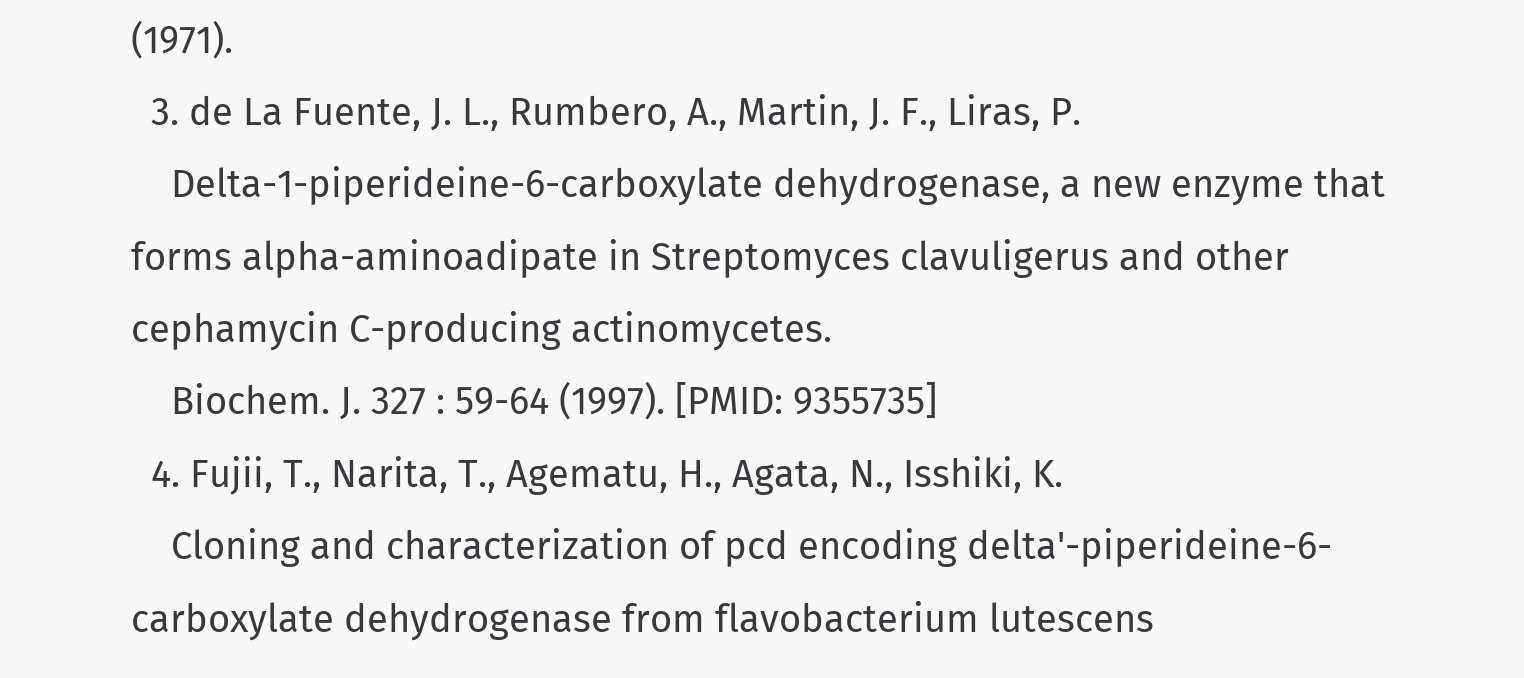(1971).
  3. de La Fuente, J. L., Rumbero, A., Martin, J. F., Liras, P.
    Delta-1-piperideine-6-carboxylate dehydrogenase, a new enzyme that forms alpha-aminoadipate in Streptomyces clavuligerus and other cephamycin C-producing actinomycetes.
    Biochem. J. 327 : 59-64 (1997). [PMID: 9355735]
  4. Fujii, T., Narita, T., Agematu, H., Agata, N., Isshiki, K.
    Cloning and characterization of pcd encoding delta'-piperideine-6-carboxylate dehydrogenase from flavobacterium lutescens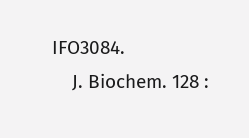IFO3084.
    J. Biochem. 128 :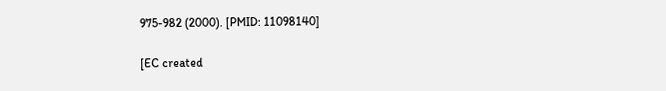975-982 (2000). [PMID: 11098140]

[EC created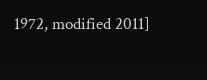1972, modified 2011]